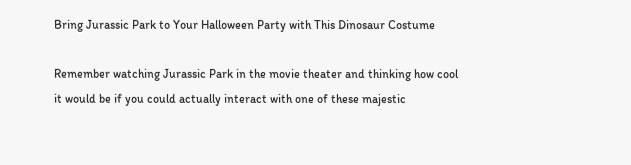Bring Jurassic Park to Your Halloween Party with This Dinosaur Costume

Remember watching Jurassic Park in the movie theater and thinking how cool it would be if you could actually interact with one of these majestic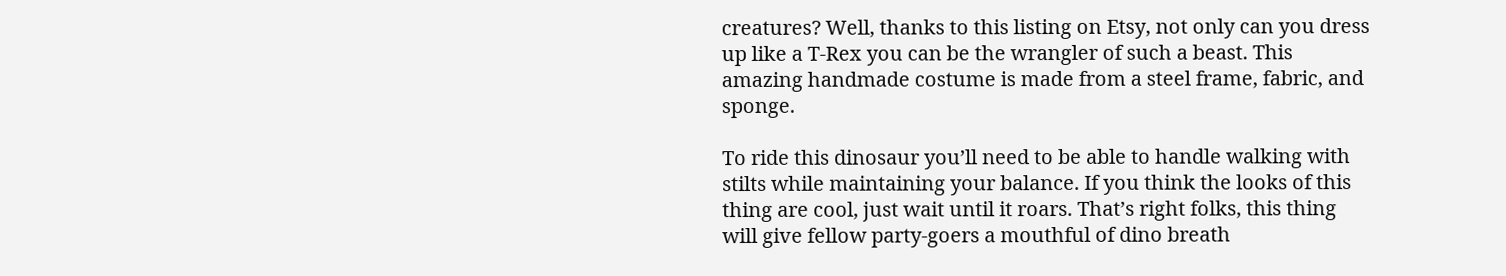creatures? Well, thanks to this listing on Etsy, not only can you dress up like a T-Rex you can be the wrangler of such a beast. This amazing handmade costume is made from a steel frame, fabric, and sponge.

To ride this dinosaur you’ll need to be able to handle walking with stilts while maintaining your balance. If you think the looks of this thing are cool, just wait until it roars. That’s right folks, this thing will give fellow party-goers a mouthful of dino breath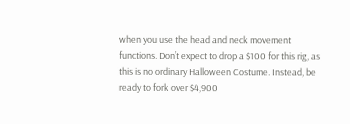when you use the head and neck movement functions. Don’t expect to drop a $100 for this rig, as this is no ordinary Halloween Costume. Instead, be ready to fork over $4,900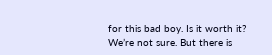for this bad boy. Is it worth it? We’re not sure. But there is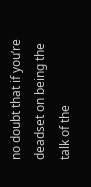no doubt that if you’re deadset on being the talk of the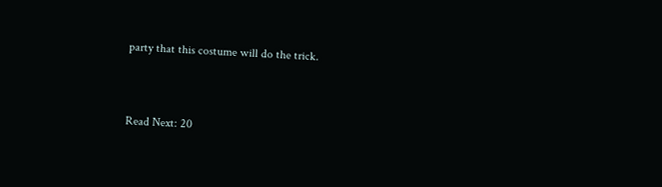party that this costume will do the trick.


Read Next: 20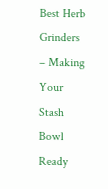Best Herb Grinders – Making Your Stash Bowl Ready